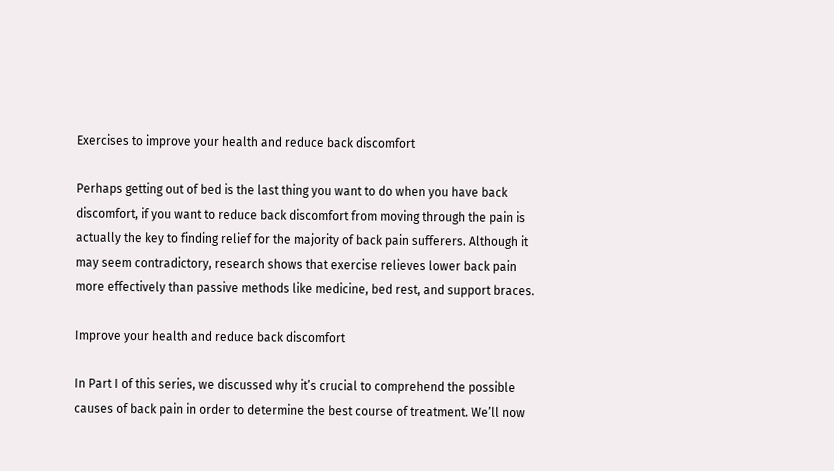Exercises to improve your health and reduce back discomfort

Perhaps getting out of bed is the last thing you want to do when you have back discomfort, if you want to reduce back discomfort from moving through the pain is actually the key to finding relief for the majority of back pain sufferers. Although it may seem contradictory, research shows that exercise relieves lower back pain more effectively than passive methods like medicine, bed rest, and support braces.

Improve your health and reduce back discomfort

In Part I of this series, we discussed why it’s crucial to comprehend the possible causes of back pain in order to determine the best course of treatment. We’ll now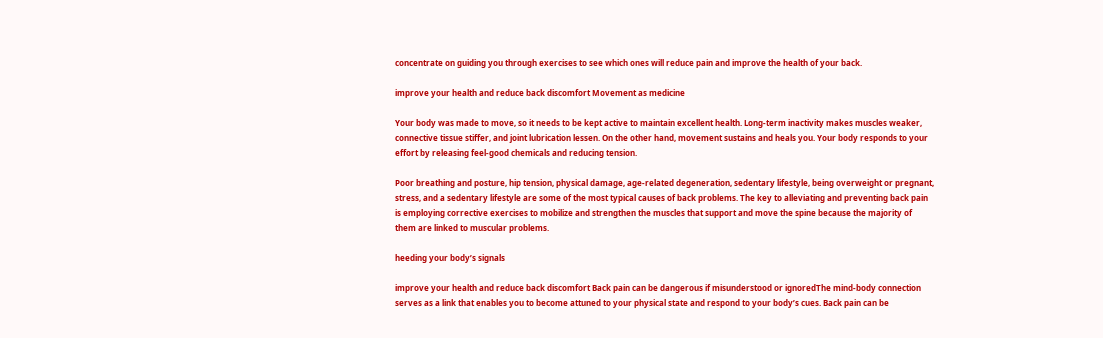concentrate on guiding you through exercises to see which ones will reduce pain and improve the health of your back.

improve your health and reduce back discomfort Movement as medicine

Your body was made to move, so it needs to be kept active to maintain excellent health. Long-term inactivity makes muscles weaker, connective tissue stiffer, and joint lubrication lessen. On the other hand, movement sustains and heals you. Your body responds to your effort by releasing feel-good chemicals and reducing tension.

Poor breathing and posture, hip tension, physical damage, age-related degeneration, sedentary lifestyle, being overweight or pregnant, stress, and a sedentary lifestyle are some of the most typical causes of back problems. The key to alleviating and preventing back pain is employing corrective exercises to mobilize and strengthen the muscles that support and move the spine because the majority of them are linked to muscular problems.

heeding your body’s signals

improve your health and reduce back discomfort Back pain can be dangerous if misunderstood or ignoredThe mind-body connection serves as a link that enables you to become attuned to your physical state and respond to your body’s cues. Back pain can be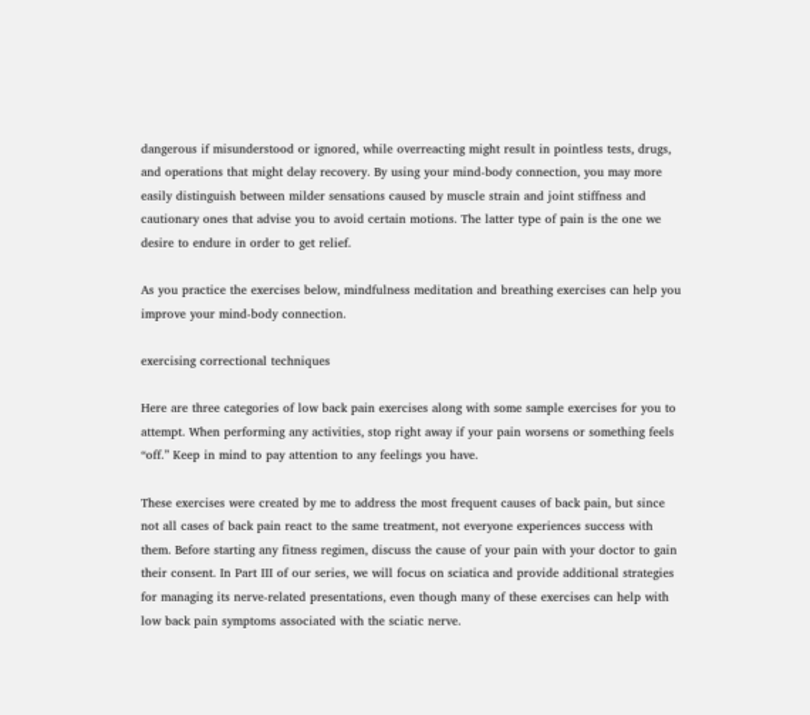dangerous if misunderstood or ignored, while overreacting might result in pointless tests, drugs, and operations that might delay recovery. By using your mind-body connection, you may more easily distinguish between milder sensations caused by muscle strain and joint stiffness and cautionary ones that advise you to avoid certain motions. The latter type of pain is the one we desire to endure in order to get relief.

As you practice the exercises below, mindfulness meditation and breathing exercises can help you improve your mind-body connection.

exercising correctional techniques

Here are three categories of low back pain exercises along with some sample exercises for you to attempt. When performing any activities, stop right away if your pain worsens or something feels “off.” Keep in mind to pay attention to any feelings you have.

These exercises were created by me to address the most frequent causes of back pain, but since not all cases of back pain react to the same treatment, not everyone experiences success with them. Before starting any fitness regimen, discuss the cause of your pain with your doctor to gain their consent. In Part III of our series, we will focus on sciatica and provide additional strategies for managing its nerve-related presentations, even though many of these exercises can help with low back pain symptoms associated with the sciatic nerve.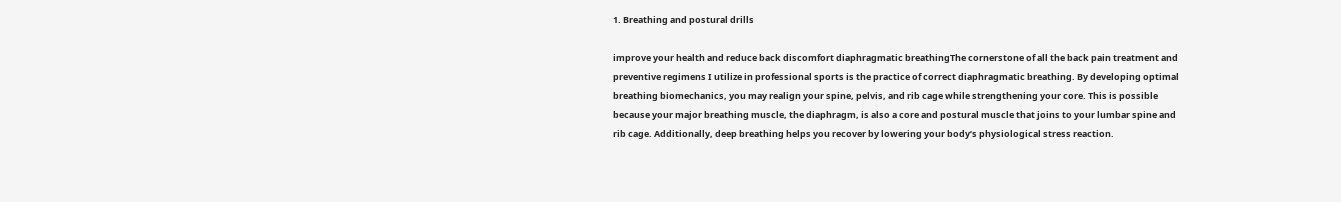1. Breathing and postural drills

improve your health and reduce back discomfort diaphragmatic breathingThe cornerstone of all the back pain treatment and preventive regimens I utilize in professional sports is the practice of correct diaphragmatic breathing. By developing optimal breathing biomechanics, you may realign your spine, pelvis, and rib cage while strengthening your core. This is possible because your major breathing muscle, the diaphragm, is also a core and postural muscle that joins to your lumbar spine and rib cage. Additionally, deep breathing helps you recover by lowering your body’s physiological stress reaction.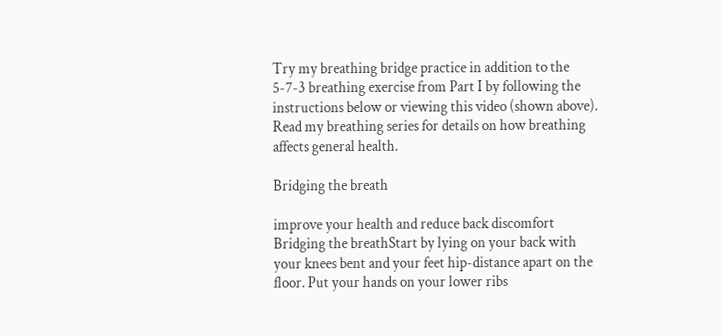Try my breathing bridge practice in addition to the 5-7-3 breathing exercise from Part I by following the instructions below or viewing this video (shown above). Read my breathing series for details on how breathing affects general health.

Bridging the breath

improve your health and reduce back discomfort Bridging the breathStart by lying on your back with your knees bent and your feet hip-distance apart on the floor. Put your hands on your lower ribs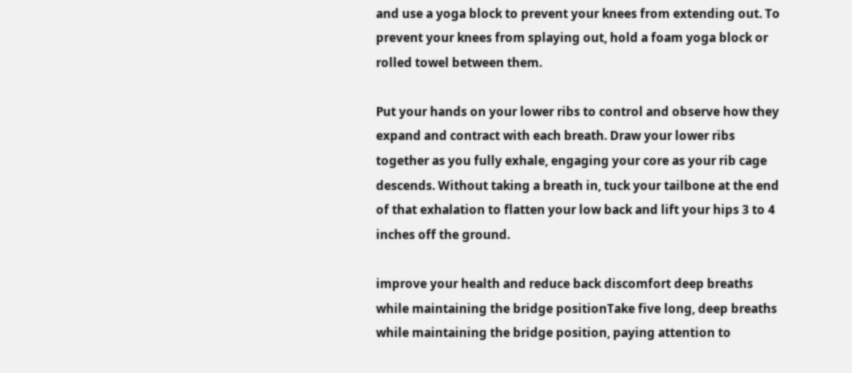and use a yoga block to prevent your knees from extending out. To prevent your knees from splaying out, hold a foam yoga block or rolled towel between them.

Put your hands on your lower ribs to control and observe how they expand and contract with each breath. Draw your lower ribs together as you fully exhale, engaging your core as your rib cage descends. Without taking a breath in, tuck your tailbone at the end of that exhalation to flatten your low back and lift your hips 3 to 4 inches off the ground.

improve your health and reduce back discomfort deep breaths while maintaining the bridge positionTake five long, deep breaths while maintaining the bridge position, paying attention to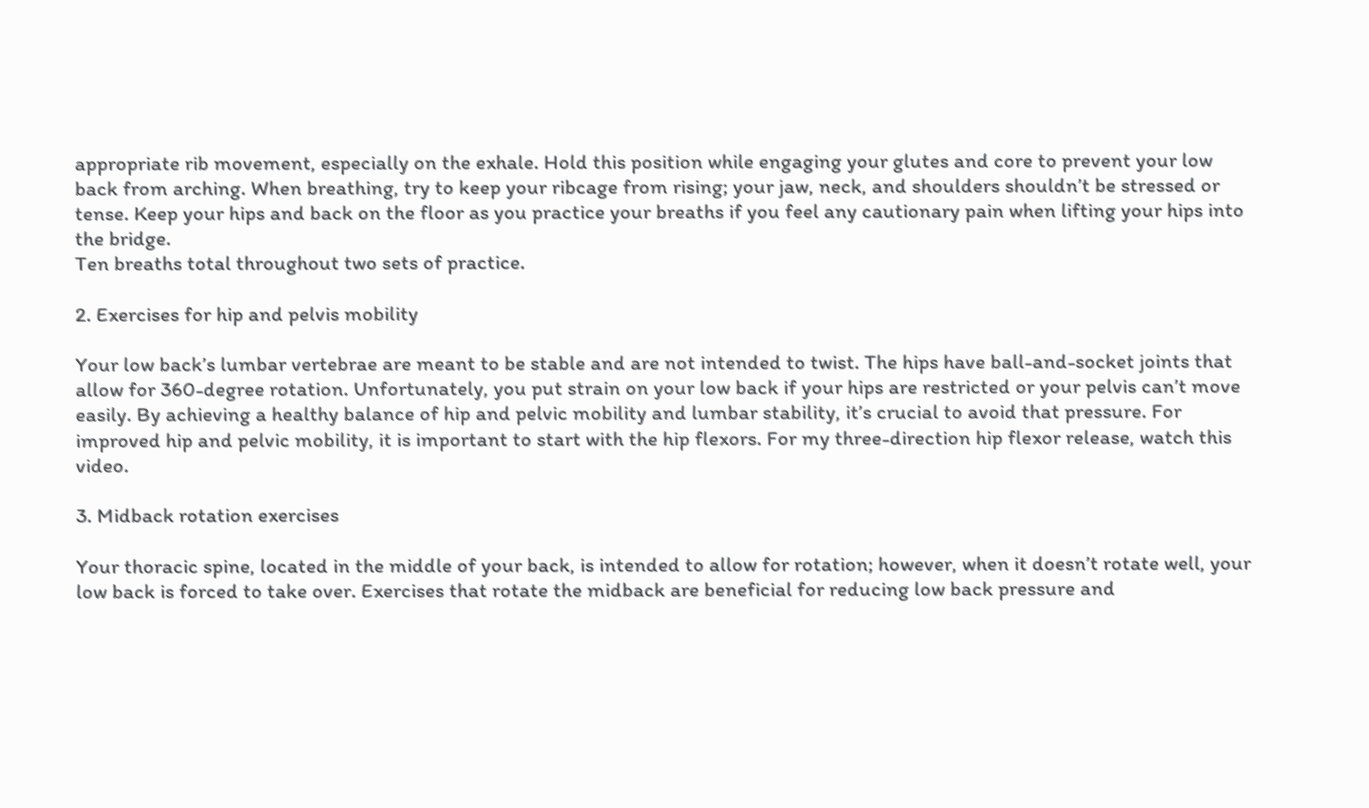appropriate rib movement, especially on the exhale. Hold this position while engaging your glutes and core to prevent your low back from arching. When breathing, try to keep your ribcage from rising; your jaw, neck, and shoulders shouldn’t be stressed or tense. Keep your hips and back on the floor as you practice your breaths if you feel any cautionary pain when lifting your hips into the bridge.
Ten breaths total throughout two sets of practice.

2. Exercises for hip and pelvis mobility

Your low back’s lumbar vertebrae are meant to be stable and are not intended to twist. The hips have ball-and-socket joints that allow for 360-degree rotation. Unfortunately, you put strain on your low back if your hips are restricted or your pelvis can’t move easily. By achieving a healthy balance of hip and pelvic mobility and lumbar stability, it’s crucial to avoid that pressure. For improved hip and pelvic mobility, it is important to start with the hip flexors. For my three-direction hip flexor release, watch this video.

3. Midback rotation exercises

Your thoracic spine, located in the middle of your back, is intended to allow for rotation; however, when it doesn’t rotate well, your low back is forced to take over. Exercises that rotate the midback are beneficial for reducing low back pressure and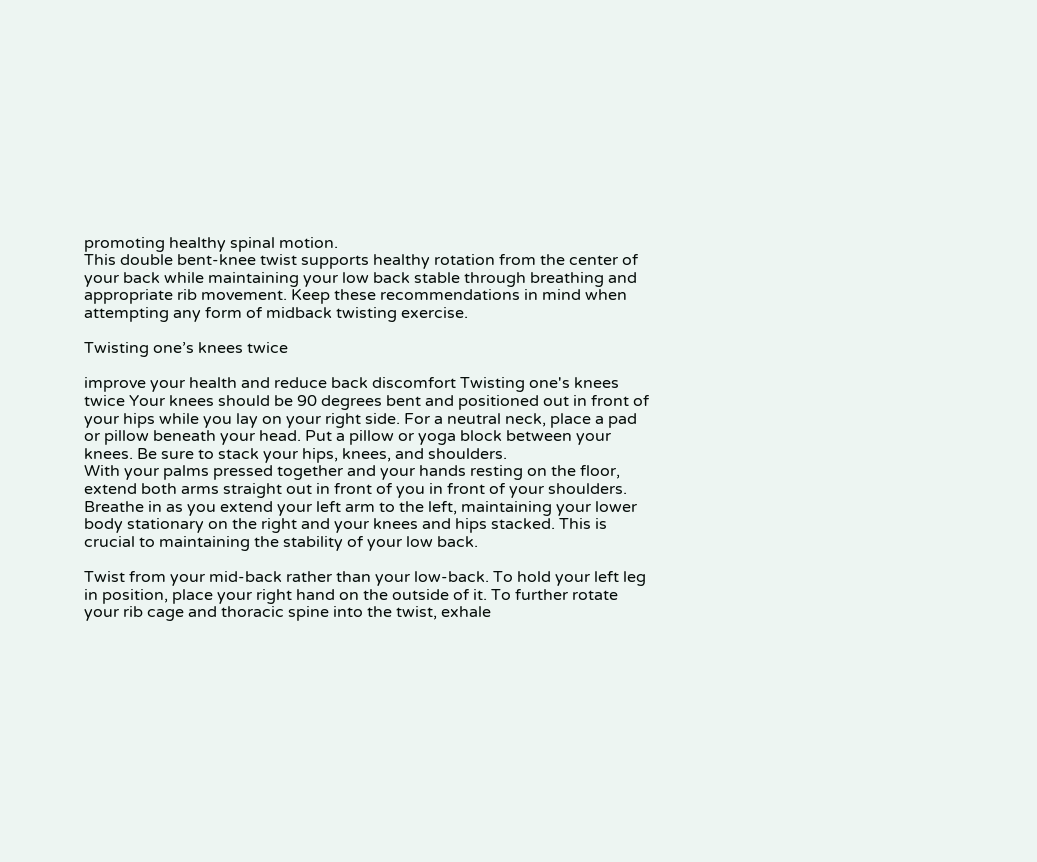promoting healthy spinal motion.
This double bent-knee twist supports healthy rotation from the center of your back while maintaining your low back stable through breathing and appropriate rib movement. Keep these recommendations in mind when attempting any form of midback twisting exercise.

Twisting one’s knees twice

improve your health and reduce back discomfort Twisting one's knees twice Your knees should be 90 degrees bent and positioned out in front of your hips while you lay on your right side. For a neutral neck, place a pad or pillow beneath your head. Put a pillow or yoga block between your knees. Be sure to stack your hips, knees, and shoulders.
With your palms pressed together and your hands resting on the floor, extend both arms straight out in front of you in front of your shoulders. Breathe in as you extend your left arm to the left, maintaining your lower body stationary on the right and your knees and hips stacked. This is crucial to maintaining the stability of your low back.

Twist from your mid-back rather than your low-back. To hold your left leg in position, place your right hand on the outside of it. To further rotate your rib cage and thoracic spine into the twist, exhale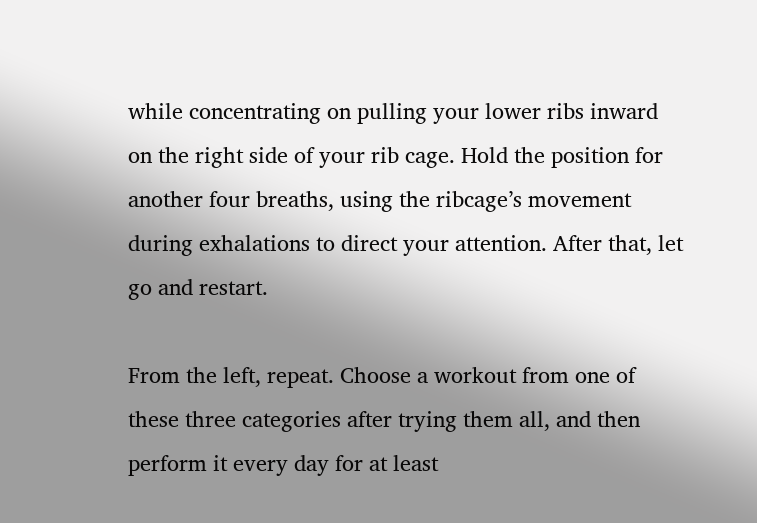while concentrating on pulling your lower ribs inward on the right side of your rib cage. Hold the position for another four breaths, using the ribcage’s movement during exhalations to direct your attention. After that, let go and restart.

From the left, repeat. Choose a workout from one of these three categories after trying them all, and then perform it every day for at least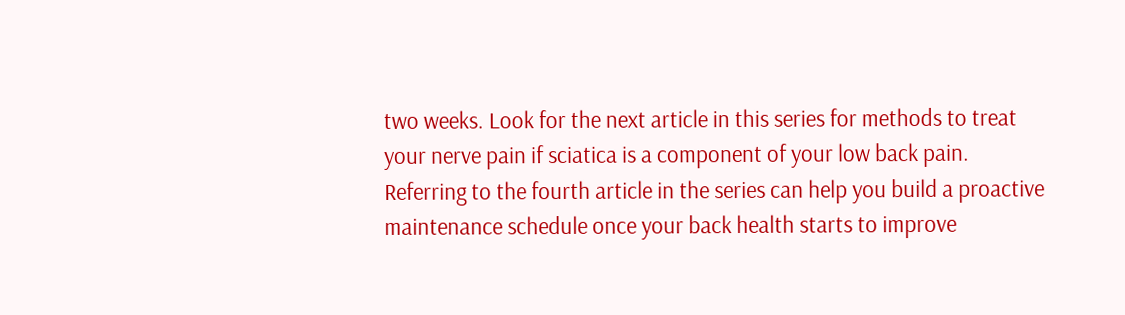two weeks. Look for the next article in this series for methods to treat your nerve pain if sciatica is a component of your low back pain. Referring to the fourth article in the series can help you build a proactive maintenance schedule once your back health starts to improve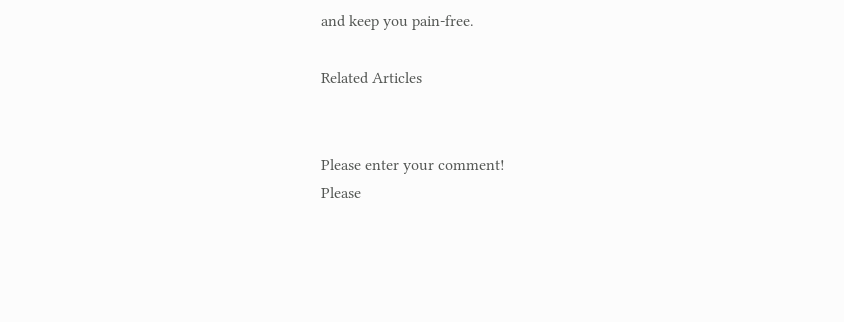and keep you pain-free.

Related Articles


Please enter your comment!
Please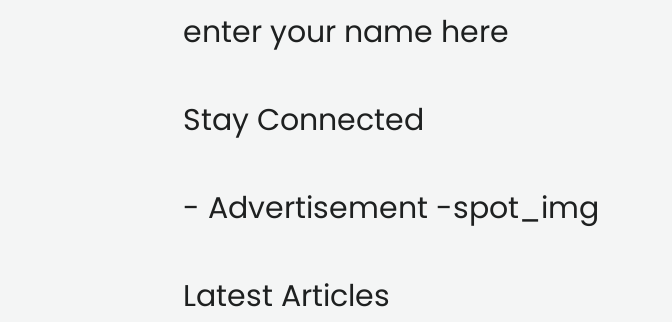enter your name here

Stay Connected

- Advertisement -spot_img

Latest Articles